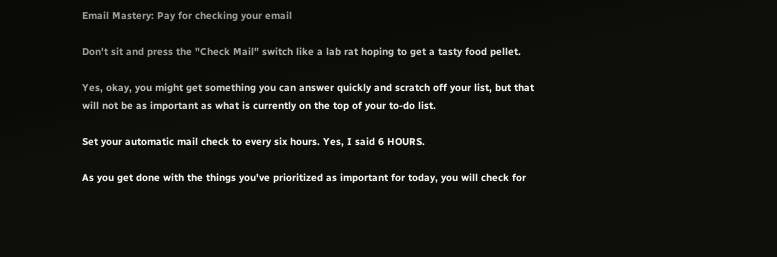Email Mastery: Pay for checking your email

Don't sit and press the "Check Mail" switch like a lab rat hoping to get a tasty food pellet.

Yes, okay, you might get something you can answer quickly and scratch off your list, but that will not be as important as what is currently on the top of your to-do list.

Set your automatic mail check to every six hours. Yes, I said 6 HOURS.

As you get done with the things you've prioritized as important for today, you will check for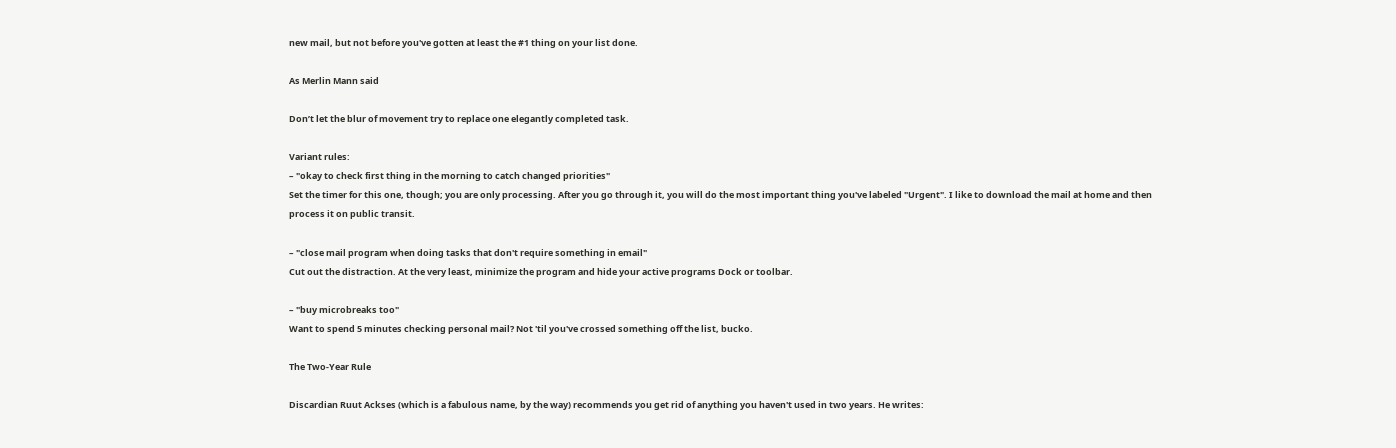new mail, but not before you've gotten at least the #1 thing on your list done.

As Merlin Mann said

Don’t let the blur of movement try to replace one elegantly completed task.

Variant rules:
– "okay to check first thing in the morning to catch changed priorities"
Set the timer for this one, though; you are only processing. After you go through it, you will do the most important thing you've labeled "Urgent". I like to download the mail at home and then process it on public transit.

– "close mail program when doing tasks that don't require something in email"
Cut out the distraction. At the very least, minimize the program and hide your active programs Dock or toolbar.

– "buy microbreaks too"
Want to spend 5 minutes checking personal mail? Not 'til you've crossed something off the list, bucko.

The Two-Year Rule

Discardian Ruut Ackses (which is a fabulous name, by the way) recommends you get rid of anything you haven't used in two years. He writes: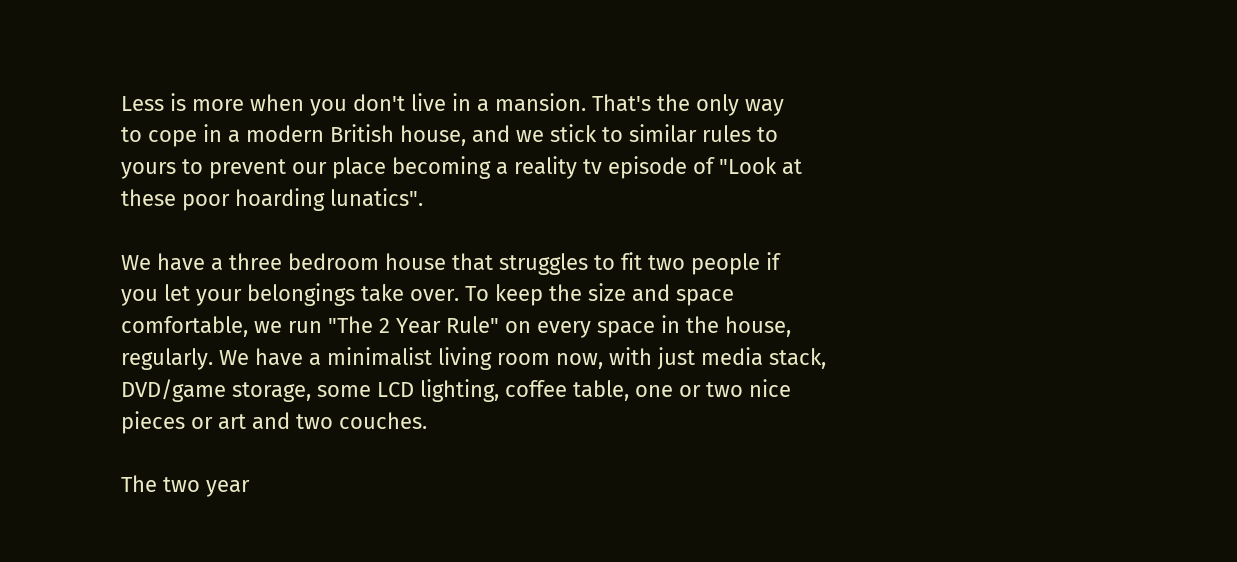Less is more when you don't live in a mansion. That's the only way
to cope in a modern British house, and we stick to similar rules to
yours to prevent our place becoming a reality tv episode of "Look at
these poor hoarding lunatics".

We have a three bedroom house that struggles to fit two people if
you let your belongings take over. To keep the size and space
comfortable, we run "The 2 Year Rule" on every space in the house,
regularly. We have a minimalist living room now, with just media stack,
DVD/game storage, some LCD lighting, coffee table, one or two nice
pieces or art and two couches.

The two year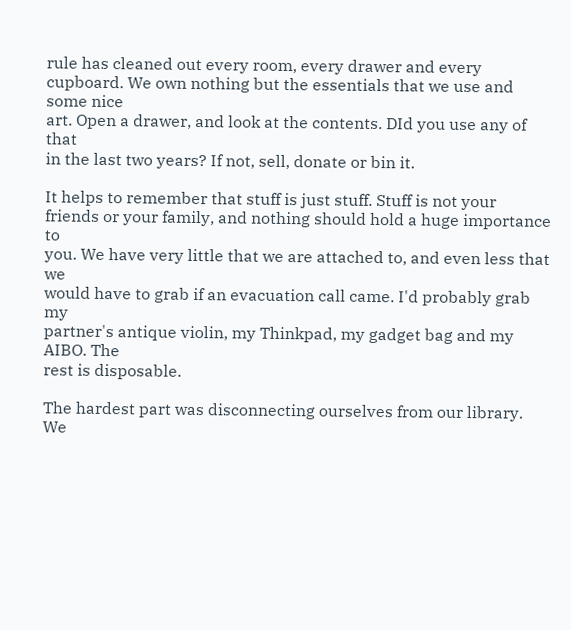rule has cleaned out every room, every drawer and every
cupboard. We own nothing but the essentials that we use and some nice
art. Open a drawer, and look at the contents. DId you use any of that
in the last two years? If not, sell, donate or bin it.

It helps to remember that stuff is just stuff. Stuff is not your
friends or your family, and nothing should hold a huge importance to
you. We have very little that we are attached to, and even less that we
would have to grab if an evacuation call came. I'd probably grab my
partner's antique violin, my Thinkpad, my gadget bag and my AIBO. The
rest is disposable.

The hardest part was disconnecting ourselves from our library. We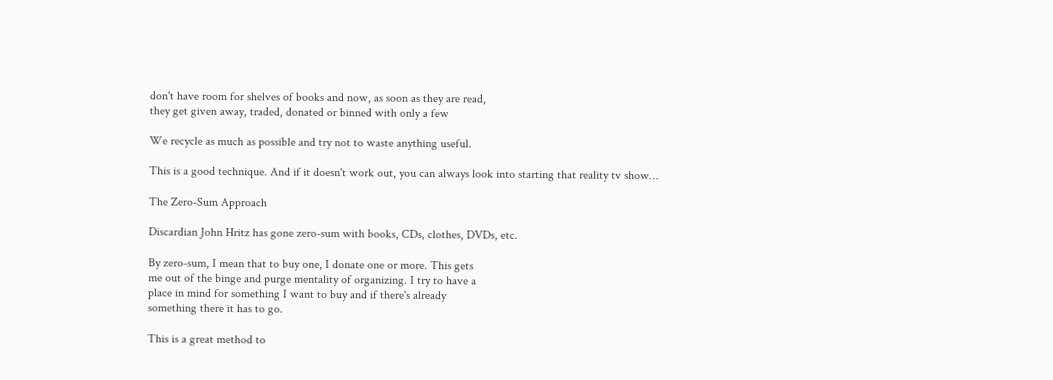don't have room for shelves of books and now, as soon as they are read,
they get given away, traded, donated or binned with only a few

We recycle as much as possible and try not to waste anything useful.

This is a good technique. And if it doesn't work out, you can always look into starting that reality tv show…

The Zero-Sum Approach

Discardian John Hritz has gone zero-sum with books, CDs, clothes, DVDs, etc.

By zero-sum, I mean that to buy one, I donate one or more. This gets
me out of the binge and purge mentality of organizing. I try to have a
place in mind for something I want to buy and if there's already
something there it has to go.

This is a great method to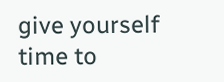give yourself time to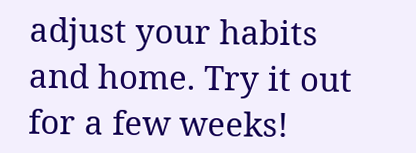adjust your habits and home. Try it out for a few weeks!